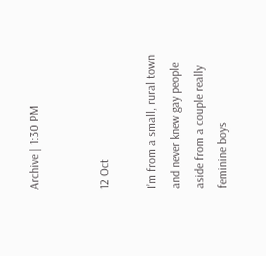Archive | 1:30 PM


12 Oct

I’m from a small, rural town and never knew gay people aside from a couple really feminine boys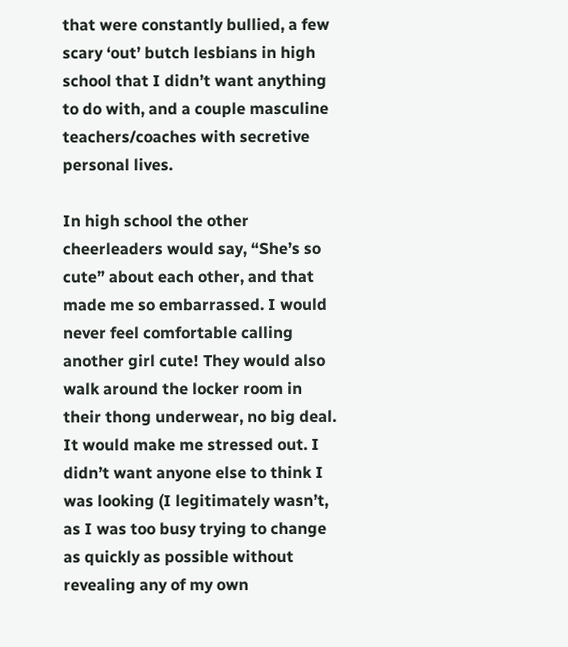that were constantly bullied, a few scary ‘out’ butch lesbians in high school that I didn’t want anything to do with, and a couple masculine teachers/coaches with secretive personal lives.

In high school the other cheerleaders would say, “She’s so cute” about each other, and that made me so embarrassed. I would never feel comfortable calling another girl cute! They would also walk around the locker room in their thong underwear, no big deal. It would make me stressed out. I didn’t want anyone else to think I was looking (I legitimately wasn’t, as I was too busy trying to change as quickly as possible without revealing any of my own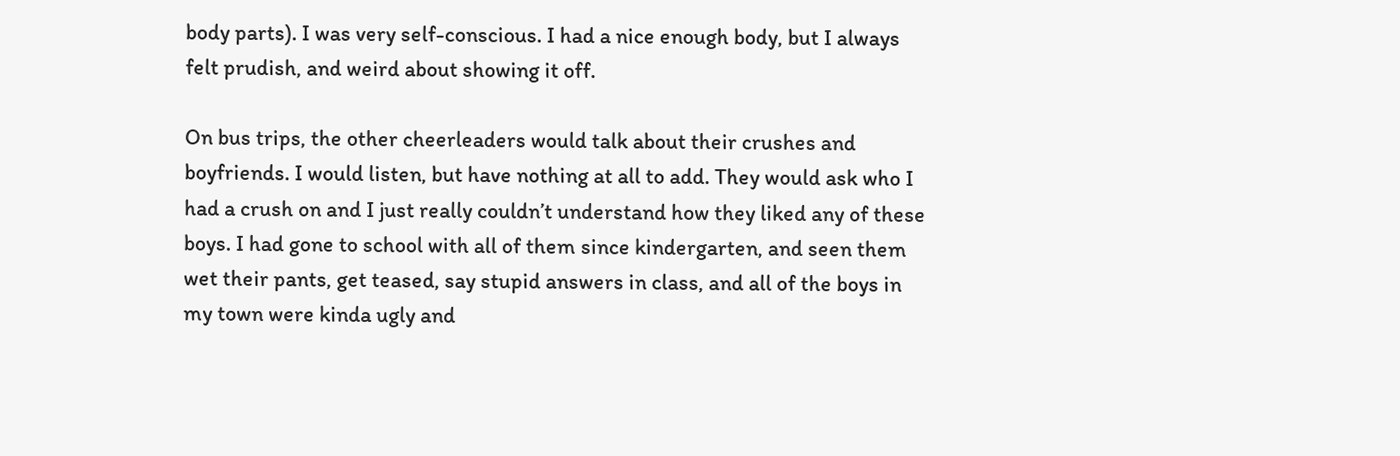body parts). I was very self-conscious. I had a nice enough body, but I always felt prudish, and weird about showing it off.

On bus trips, the other cheerleaders would talk about their crushes and boyfriends. I would listen, but have nothing at all to add. They would ask who I had a crush on and I just really couldn’t understand how they liked any of these boys. I had gone to school with all of them since kindergarten, and seen them wet their pants, get teased, say stupid answers in class, and all of the boys in my town were kinda ugly and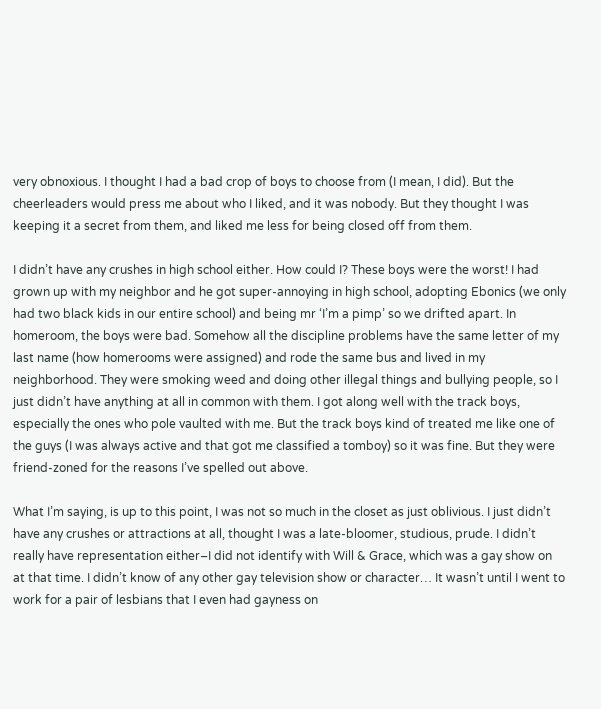very obnoxious. I thought I had a bad crop of boys to choose from (I mean, I did). But the cheerleaders would press me about who I liked, and it was nobody. But they thought I was keeping it a secret from them, and liked me less for being closed off from them.

I didn’t have any crushes in high school either. How could I? These boys were the worst! I had grown up with my neighbor and he got super-annoying in high school, adopting Ebonics (we only had two black kids in our entire school) and being mr ‘I’m a pimp’ so we drifted apart. In homeroom, the boys were bad. Somehow all the discipline problems have the same letter of my last name (how homerooms were assigned) and rode the same bus and lived in my neighborhood. They were smoking weed and doing other illegal things and bullying people, so I just didn’t have anything at all in common with them. I got along well with the track boys, especially the ones who pole vaulted with me. But the track boys kind of treated me like one of the guys (I was always active and that got me classified a tomboy) so it was fine. But they were friend-zoned for the reasons I’ve spelled out above.

What I’m saying, is up to this point, I was not so much in the closet as just oblivious. I just didn’t have any crushes or attractions at all, thought I was a late-bloomer, studious, prude. I didn’t really have representation either–I did not identify with Will & Grace, which was a gay show on at that time. I didn’t know of any other gay television show or character… It wasn’t until I went to work for a pair of lesbians that I even had gayness on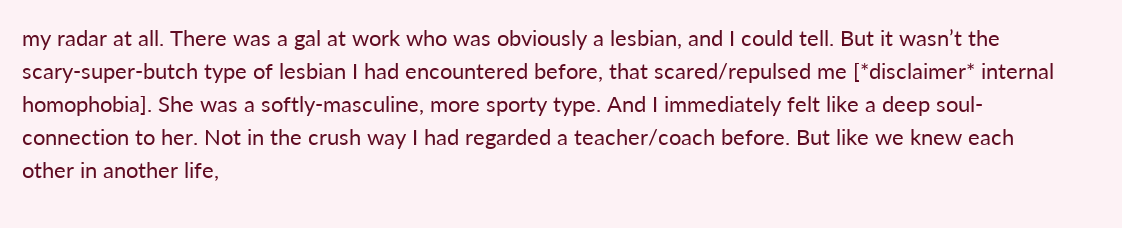my radar at all. There was a gal at work who was obviously a lesbian, and I could tell. But it wasn’t the scary-super-butch type of lesbian I had encountered before, that scared/repulsed me [*disclaimer* internal homophobia]. She was a softly-masculine, more sporty type. And I immediately felt like a deep soul-connection to her. Not in the crush way I had regarded a teacher/coach before. But like we knew each other in another life,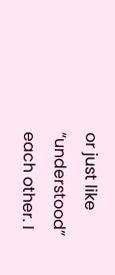or just like “understood” each other. I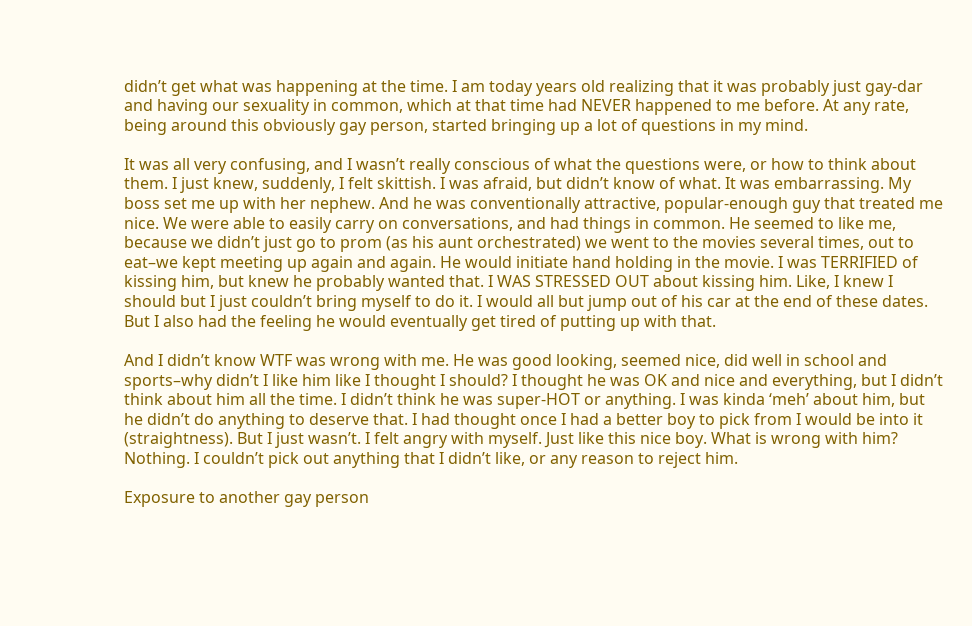didn’t get what was happening at the time. I am today years old realizing that it was probably just gay-dar and having our sexuality in common, which at that time had NEVER happened to me before. At any rate, being around this obviously gay person, started bringing up a lot of questions in my mind.

It was all very confusing, and I wasn’t really conscious of what the questions were, or how to think about them. I just knew, suddenly, I felt skittish. I was afraid, but didn’t know of what. It was embarrassing. My boss set me up with her nephew. And he was conventionally attractive, popular-enough guy that treated me nice. We were able to easily carry on conversations, and had things in common. He seemed to like me, because we didn’t just go to prom (as his aunt orchestrated) we went to the movies several times, out to eat–we kept meeting up again and again. He would initiate hand holding in the movie. I was TERRIFIED of kissing him, but knew he probably wanted that. I WAS STRESSED OUT about kissing him. Like, I knew I should but I just couldn’t bring myself to do it. I would all but jump out of his car at the end of these dates. But I also had the feeling he would eventually get tired of putting up with that.

And I didn’t know WTF was wrong with me. He was good looking, seemed nice, did well in school and sports–why didn’t I like him like I thought I should? I thought he was OK and nice and everything, but I didn’t think about him all the time. I didn’t think he was super-HOT or anything. I was kinda ‘meh’ about him, but he didn’t do anything to deserve that. I had thought once I had a better boy to pick from I would be into it (straightness). But I just wasn’t. I felt angry with myself. Just like this nice boy. What is wrong with him? Nothing. I couldn’t pick out anything that I didn’t like, or any reason to reject him.

Exposure to another gay person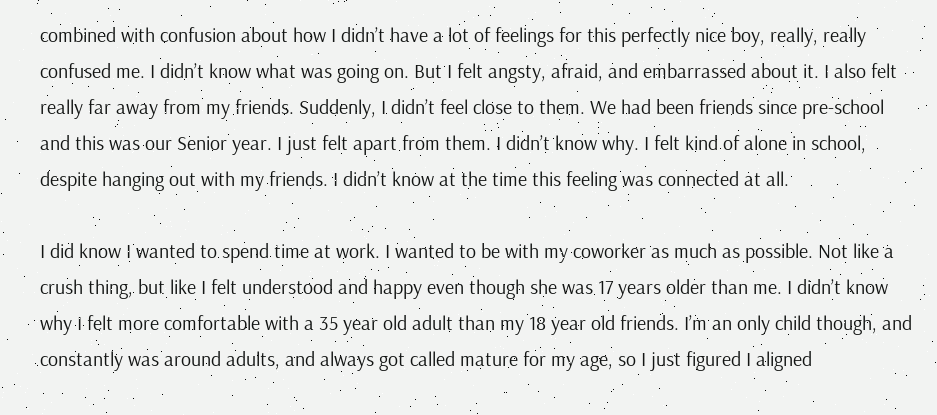combined with confusion about how I didn’t have a lot of feelings for this perfectly nice boy, really, really confused me. I didn’t know what was going on. But I felt angsty, afraid, and embarrassed about it. I also felt really far away from my friends. Suddenly, I didn’t feel close to them. We had been friends since pre-school and this was our Senior year. I just felt apart from them. I didn’t know why. I felt kind of alone in school, despite hanging out with my friends. I didn’t know at the time this feeling was connected at all.

I did know I wanted to spend time at work. I wanted to be with my coworker as much as possible. Not like a crush thing, but like I felt understood and happy even though she was 17 years older than me. I didn’t know why I felt more comfortable with a 35 year old adult than my 18 year old friends. I’m an only child though, and constantly was around adults, and always got called mature for my age, so I just figured I aligned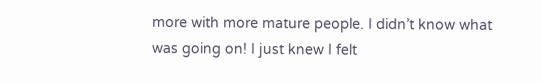more with more mature people. I didn’t know what was going on! I just knew I felt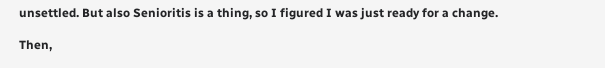unsettled. But also Senioritis is a thing, so I figured I was just ready for a change.

Then,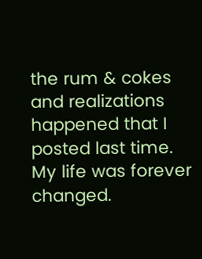the rum & cokes and realizations happened that I posted last time. My life was forever changed.